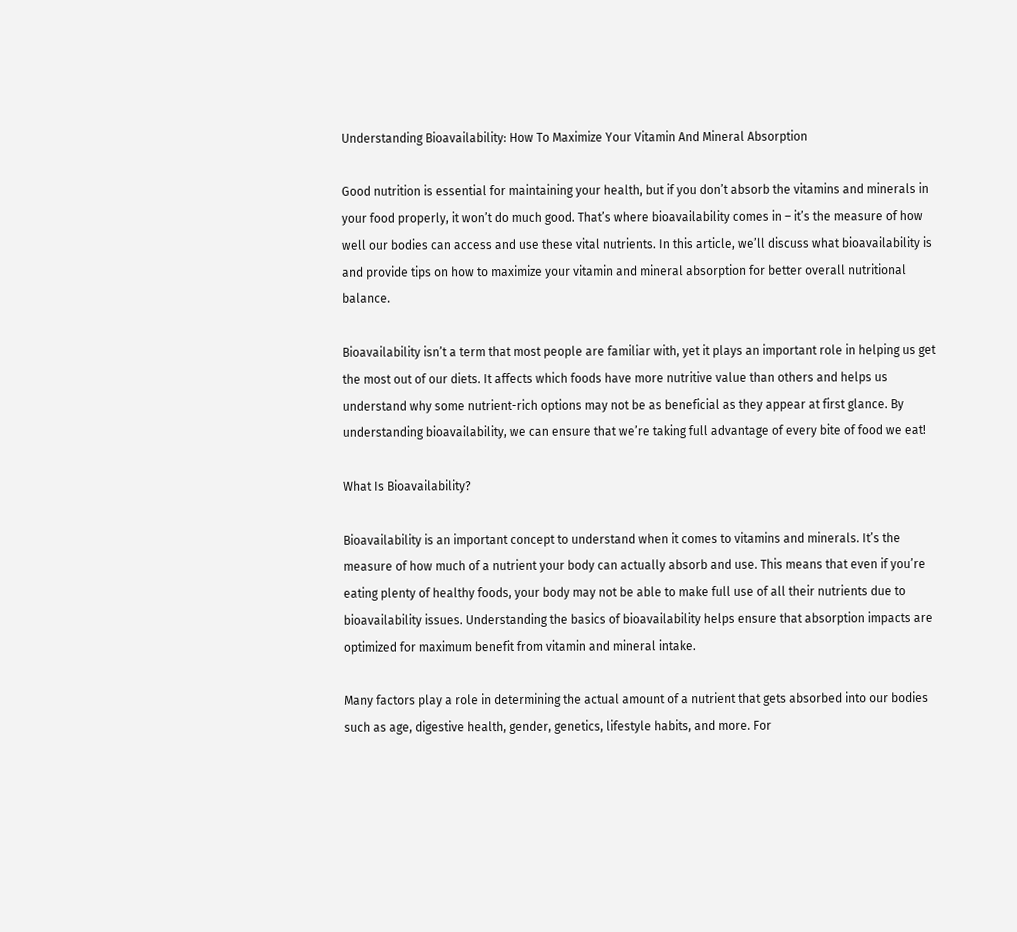Understanding Bioavailability: How To Maximize Your Vitamin And Mineral Absorption

Good nutrition is essential for maintaining your health, but if you don’t absorb the vitamins and minerals in your food properly, it won’t do much good. That’s where bioavailability comes in – it’s the measure of how well our bodies can access and use these vital nutrients. In this article, we’ll discuss what bioavailability is and provide tips on how to maximize your vitamin and mineral absorption for better overall nutritional balance.

Bioavailability isn’t a term that most people are familiar with, yet it plays an important role in helping us get the most out of our diets. It affects which foods have more nutritive value than others and helps us understand why some nutrient-rich options may not be as beneficial as they appear at first glance. By understanding bioavailability, we can ensure that we’re taking full advantage of every bite of food we eat!

What Is Bioavailability?

Bioavailability is an important concept to understand when it comes to vitamins and minerals. It’s the measure of how much of a nutrient your body can actually absorb and use. This means that even if you’re eating plenty of healthy foods, your body may not be able to make full use of all their nutrients due to bioavailability issues. Understanding the basics of bioavailability helps ensure that absorption impacts are optimized for maximum benefit from vitamin and mineral intake.

Many factors play a role in determining the actual amount of a nutrient that gets absorbed into our bodies such as age, digestive health, gender, genetics, lifestyle habits, and more. For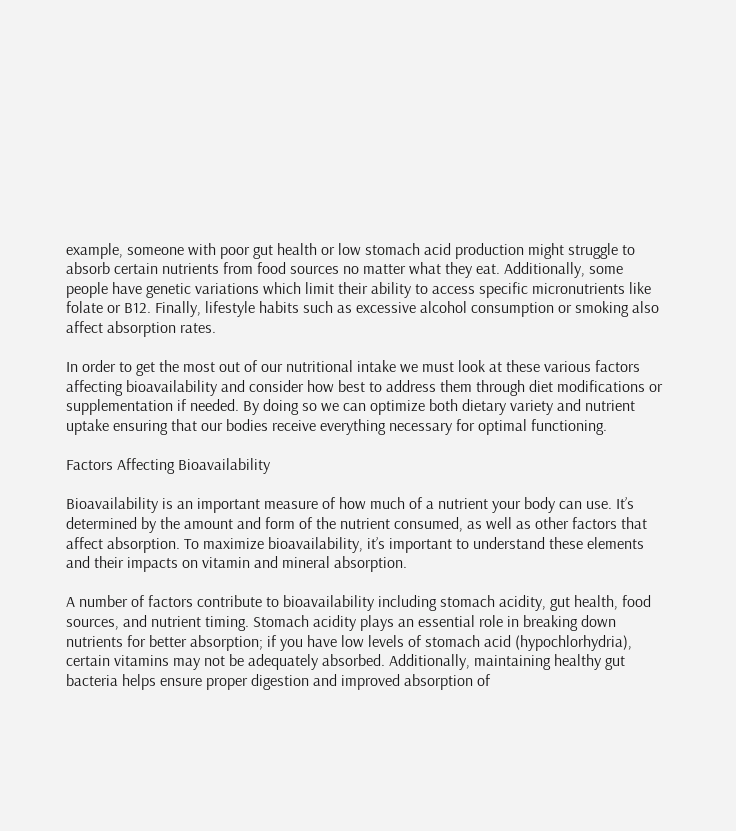example, someone with poor gut health or low stomach acid production might struggle to absorb certain nutrients from food sources no matter what they eat. Additionally, some people have genetic variations which limit their ability to access specific micronutrients like folate or B12. Finally, lifestyle habits such as excessive alcohol consumption or smoking also affect absorption rates.

In order to get the most out of our nutritional intake we must look at these various factors affecting bioavailability and consider how best to address them through diet modifications or supplementation if needed. By doing so we can optimize both dietary variety and nutrient uptake ensuring that our bodies receive everything necessary for optimal functioning.

Factors Affecting Bioavailability

Bioavailability is an important measure of how much of a nutrient your body can use. It’s determined by the amount and form of the nutrient consumed, as well as other factors that affect absorption. To maximize bioavailability, it’s important to understand these elements and their impacts on vitamin and mineral absorption.

A number of factors contribute to bioavailability including stomach acidity, gut health, food sources, and nutrient timing. Stomach acidity plays an essential role in breaking down nutrients for better absorption; if you have low levels of stomach acid (hypochlorhydria), certain vitamins may not be adequately absorbed. Additionally, maintaining healthy gut bacteria helps ensure proper digestion and improved absorption of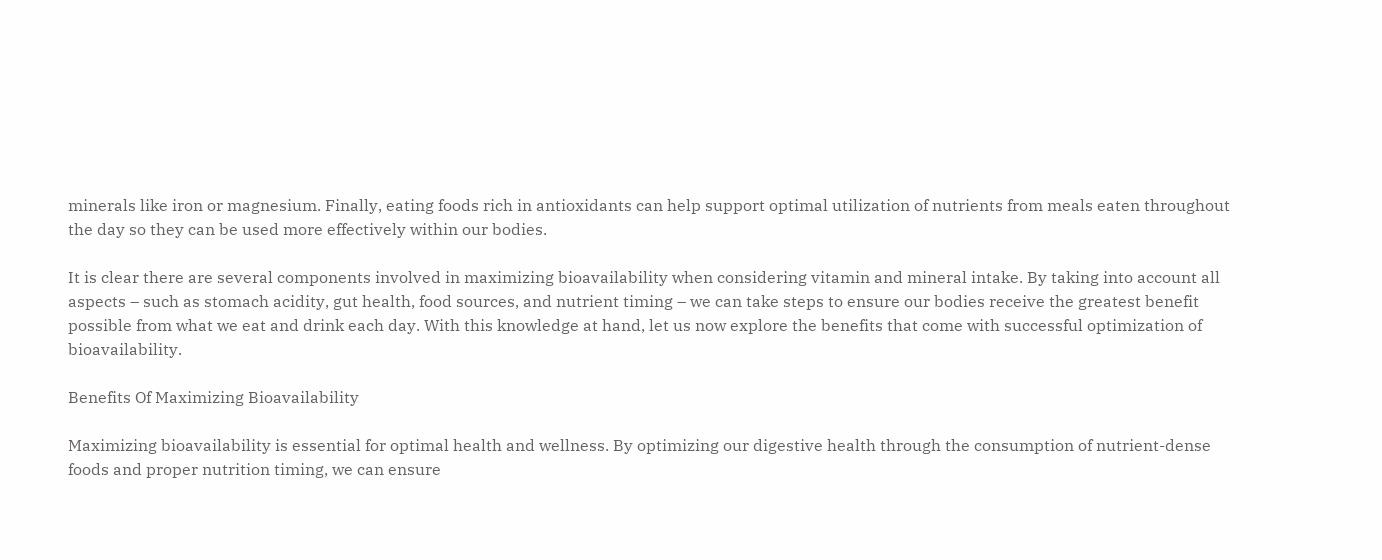minerals like iron or magnesium. Finally, eating foods rich in antioxidants can help support optimal utilization of nutrients from meals eaten throughout the day so they can be used more effectively within our bodies.

It is clear there are several components involved in maximizing bioavailability when considering vitamin and mineral intake. By taking into account all aspects – such as stomach acidity, gut health, food sources, and nutrient timing – we can take steps to ensure our bodies receive the greatest benefit possible from what we eat and drink each day. With this knowledge at hand, let us now explore the benefits that come with successful optimization of bioavailability.

Benefits Of Maximizing Bioavailability

Maximizing bioavailability is essential for optimal health and wellness. By optimizing our digestive health through the consumption of nutrient-dense foods and proper nutrition timing, we can ensure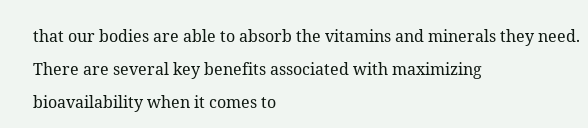that our bodies are able to absorb the vitamins and minerals they need. There are several key benefits associated with maximizing bioavailability when it comes to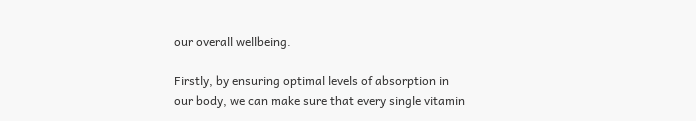our overall wellbeing.

Firstly, by ensuring optimal levels of absorption in our body, we can make sure that every single vitamin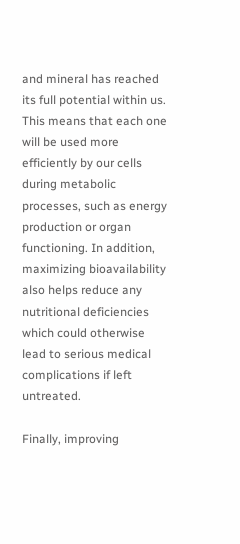and mineral has reached its full potential within us. This means that each one will be used more efficiently by our cells during metabolic processes, such as energy production or organ functioning. In addition, maximizing bioavailability also helps reduce any nutritional deficiencies which could otherwise lead to serious medical complications if left untreated.

Finally, improving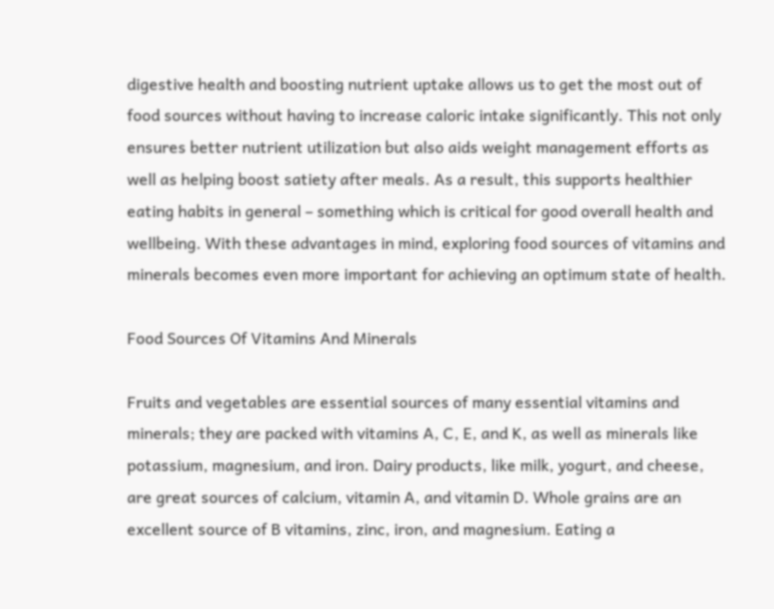digestive health and boosting nutrient uptake allows us to get the most out of food sources without having to increase caloric intake significantly. This not only ensures better nutrient utilization but also aids weight management efforts as well as helping boost satiety after meals. As a result, this supports healthier eating habits in general – something which is critical for good overall health and wellbeing. With these advantages in mind, exploring food sources of vitamins and minerals becomes even more important for achieving an optimum state of health.

Food Sources Of Vitamins And Minerals

Fruits and vegetables are essential sources of many essential vitamins and minerals; they are packed with vitamins A, C, E, and K, as well as minerals like potassium, magnesium, and iron. Dairy products, like milk, yogurt, and cheese, are great sources of calcium, vitamin A, and vitamin D. Whole grains are an excellent source of B vitamins, zinc, iron, and magnesium. Eating a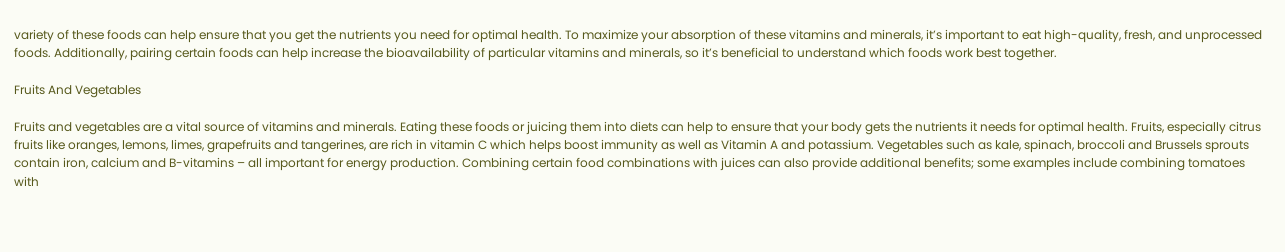variety of these foods can help ensure that you get the nutrients you need for optimal health. To maximize your absorption of these vitamins and minerals, it’s important to eat high-quality, fresh, and unprocessed foods. Additionally, pairing certain foods can help increase the bioavailability of particular vitamins and minerals, so it’s beneficial to understand which foods work best together.

Fruits And Vegetables

Fruits and vegetables are a vital source of vitamins and minerals. Eating these foods or juicing them into diets can help to ensure that your body gets the nutrients it needs for optimal health. Fruits, especially citrus fruits like oranges, lemons, limes, grapefruits and tangerines, are rich in vitamin C which helps boost immunity as well as Vitamin A and potassium. Vegetables such as kale, spinach, broccoli and Brussels sprouts contain iron, calcium and B-vitamins – all important for energy production. Combining certain food combinations with juices can also provide additional benefits; some examples include combining tomatoes with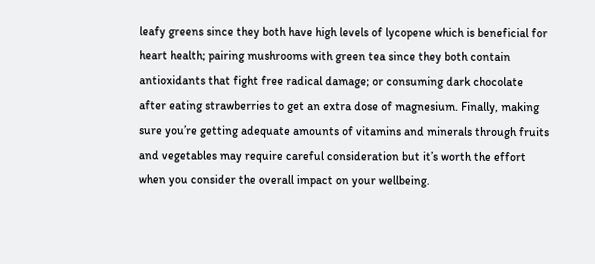leafy greens since they both have high levels of lycopene which is beneficial for heart health; pairing mushrooms with green tea since they both contain antioxidants that fight free radical damage; or consuming dark chocolate after eating strawberries to get an extra dose of magnesium. Finally, making sure you’re getting adequate amounts of vitamins and minerals through fruits and vegetables may require careful consideration but it’s worth the effort when you consider the overall impact on your wellbeing.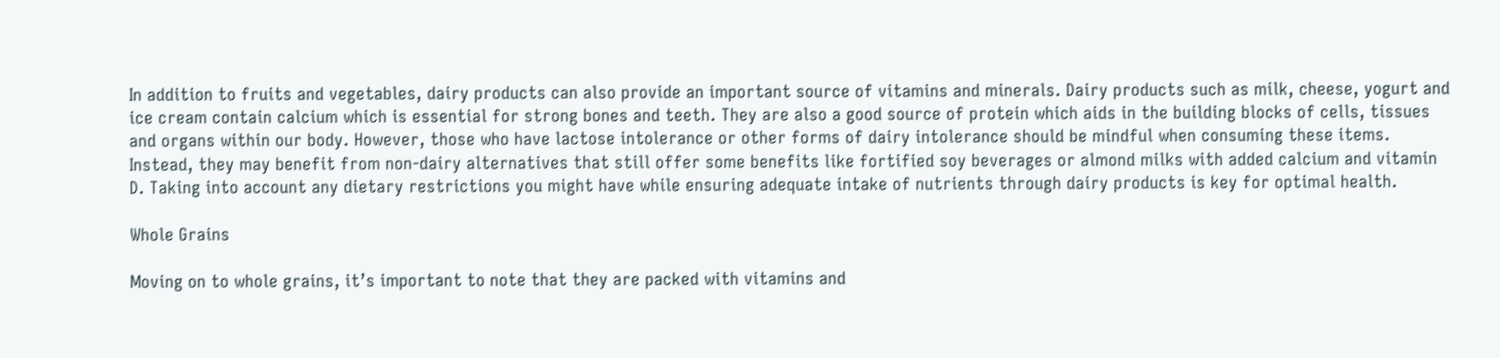In addition to fruits and vegetables, dairy products can also provide an important source of vitamins and minerals. Dairy products such as milk, cheese, yogurt and ice cream contain calcium which is essential for strong bones and teeth. They are also a good source of protein which aids in the building blocks of cells, tissues and organs within our body. However, those who have lactose intolerance or other forms of dairy intolerance should be mindful when consuming these items. Instead, they may benefit from non-dairy alternatives that still offer some benefits like fortified soy beverages or almond milks with added calcium and vitamin D. Taking into account any dietary restrictions you might have while ensuring adequate intake of nutrients through dairy products is key for optimal health.

Whole Grains

Moving on to whole grains, it’s important to note that they are packed with vitamins and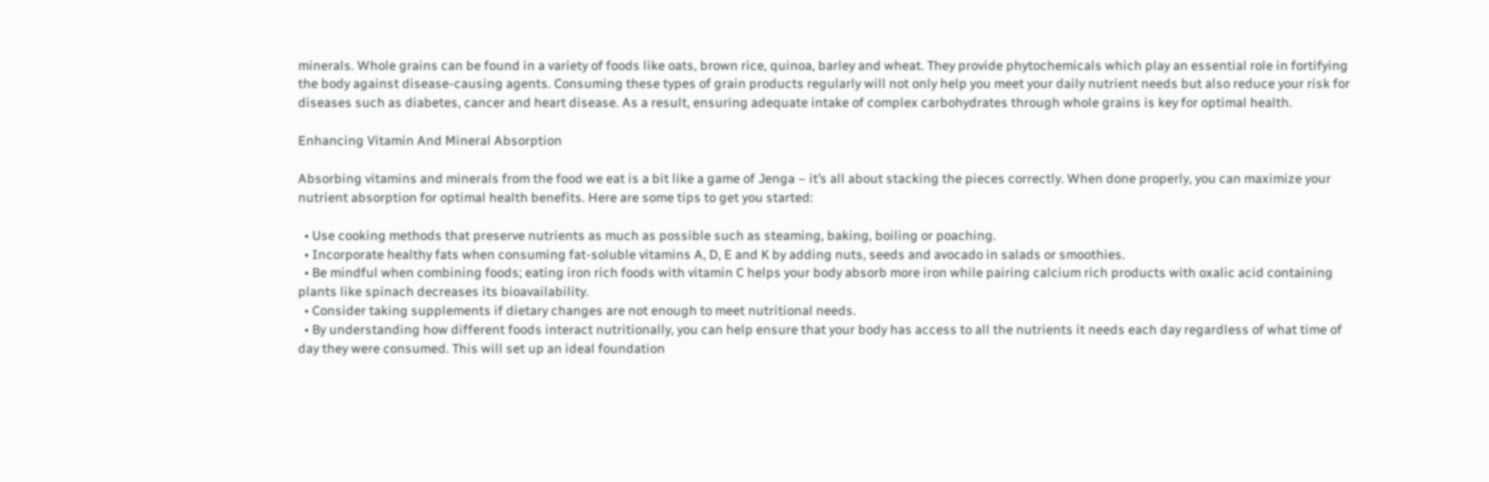minerals. Whole grains can be found in a variety of foods like oats, brown rice, quinoa, barley and wheat. They provide phytochemicals which play an essential role in fortifying the body against disease-causing agents. Consuming these types of grain products regularly will not only help you meet your daily nutrient needs but also reduce your risk for diseases such as diabetes, cancer and heart disease. As a result, ensuring adequate intake of complex carbohydrates through whole grains is key for optimal health.

Enhancing Vitamin And Mineral Absorption

Absorbing vitamins and minerals from the food we eat is a bit like a game of Jenga – it’s all about stacking the pieces correctly. When done properly, you can maximize your nutrient absorption for optimal health benefits. Here are some tips to get you started:

  • Use cooking methods that preserve nutrients as much as possible such as steaming, baking, boiling or poaching.
  • Incorporate healthy fats when consuming fat-soluble vitamins A, D, E and K by adding nuts, seeds and avocado in salads or smoothies.
  • Be mindful when combining foods; eating iron rich foods with vitamin C helps your body absorb more iron while pairing calcium rich products with oxalic acid containing plants like spinach decreases its bioavailability.
  • Consider taking supplements if dietary changes are not enough to meet nutritional needs.
  • By understanding how different foods interact nutritionally, you can help ensure that your body has access to all the nutrients it needs each day regardless of what time of day they were consumed. This will set up an ideal foundation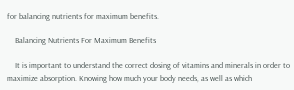for balancing nutrients for maximum benefits.

    Balancing Nutrients For Maximum Benefits

    It is important to understand the correct dosing of vitamins and minerals in order to maximize absorption. Knowing how much your body needs, as well as which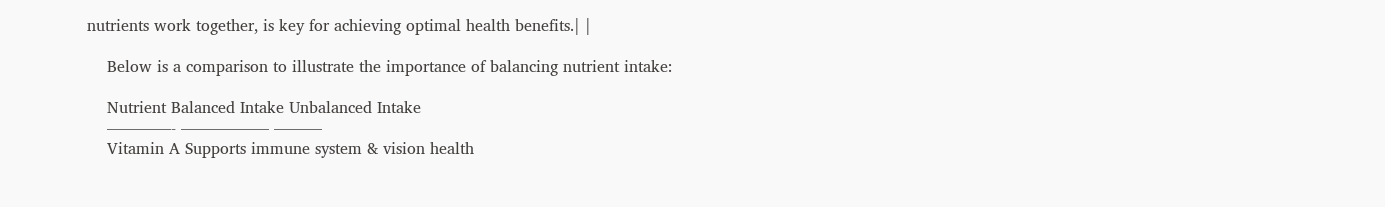nutrients work together, is key for achieving optimal health benefits.| |

    Below is a comparison to illustrate the importance of balancing nutrient intake:

    Nutrient Balanced Intake Unbalanced Intake
    ————- —————– ———
    Vitamin A Supports immune system & vision health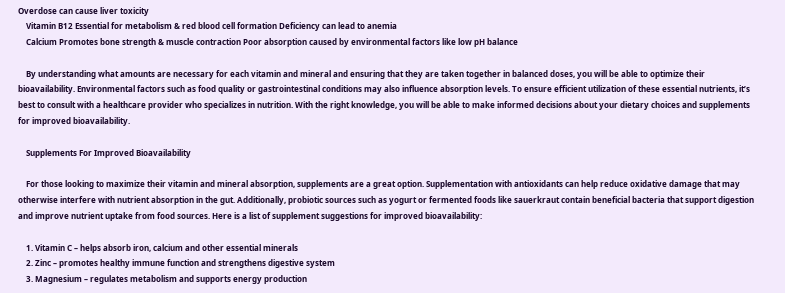Overdose can cause liver toxicity
    Vitamin B12 Essential for metabolism & red blood cell formation Deficiency can lead to anemia
    Calcium Promotes bone strength & muscle contraction Poor absorption caused by environmental factors like low pH balance

    By understanding what amounts are necessary for each vitamin and mineral and ensuring that they are taken together in balanced doses, you will be able to optimize their bioavailability. Environmental factors such as food quality or gastrointestinal conditions may also influence absorption levels. To ensure efficient utilization of these essential nutrients, it’s best to consult with a healthcare provider who specializes in nutrition. With the right knowledge, you will be able to make informed decisions about your dietary choices and supplements for improved bioavailability.

    Supplements For Improved Bioavailability

    For those looking to maximize their vitamin and mineral absorption, supplements are a great option. Supplementation with antioxidants can help reduce oxidative damage that may otherwise interfere with nutrient absorption in the gut. Additionally, probiotic sources such as yogurt or fermented foods like sauerkraut contain beneficial bacteria that support digestion and improve nutrient uptake from food sources. Here is a list of supplement suggestions for improved bioavailability:

    1. Vitamin C – helps absorb iron, calcium and other essential minerals
    2. Zinc – promotes healthy immune function and strengthens digestive system
    3. Magnesium – regulates metabolism and supports energy production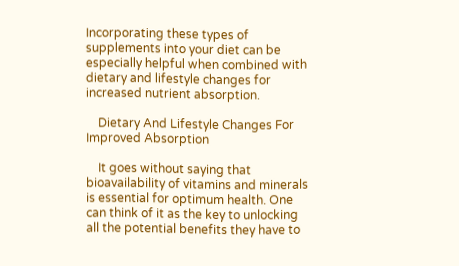Incorporating these types of supplements into your diet can be especially helpful when combined with dietary and lifestyle changes for increased nutrient absorption.

    Dietary And Lifestyle Changes For Improved Absorption

    It goes without saying that bioavailability of vitamins and minerals is essential for optimum health. One can think of it as the key to unlocking all the potential benefits they have to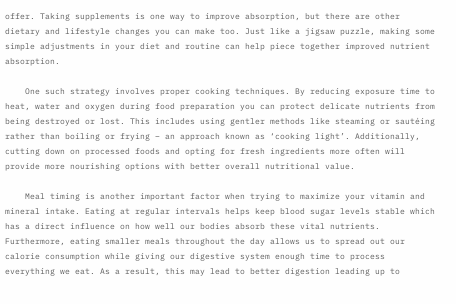offer. Taking supplements is one way to improve absorption, but there are other dietary and lifestyle changes you can make too. Just like a jigsaw puzzle, making some simple adjustments in your diet and routine can help piece together improved nutrient absorption.

    One such strategy involves proper cooking techniques. By reducing exposure time to heat, water and oxygen during food preparation you can protect delicate nutrients from being destroyed or lost. This includes using gentler methods like steaming or sautéing rather than boiling or frying – an approach known as ‘cooking light’. Additionally, cutting down on processed foods and opting for fresh ingredients more often will provide more nourishing options with better overall nutritional value.

    Meal timing is another important factor when trying to maximize your vitamin and mineral intake. Eating at regular intervals helps keep blood sugar levels stable which has a direct influence on how well our bodies absorb these vital nutrients. Furthermore, eating smaller meals throughout the day allows us to spread out our calorie consumption while giving our digestive system enough time to process everything we eat. As a result, this may lead to better digestion leading up to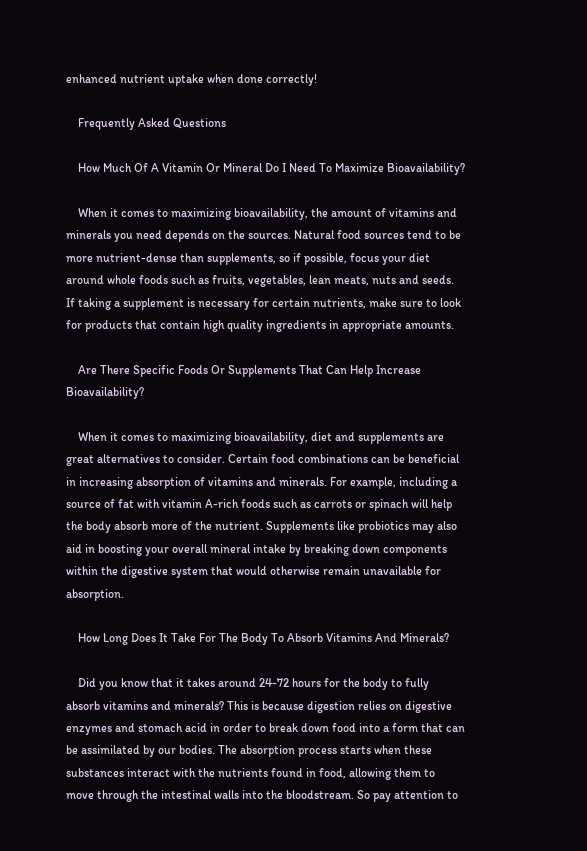enhanced nutrient uptake when done correctly!

    Frequently Asked Questions

    How Much Of A Vitamin Or Mineral Do I Need To Maximize Bioavailability?

    When it comes to maximizing bioavailability, the amount of vitamins and minerals you need depends on the sources. Natural food sources tend to be more nutrient-dense than supplements, so if possible, focus your diet around whole foods such as fruits, vegetables, lean meats, nuts and seeds. If taking a supplement is necessary for certain nutrients, make sure to look for products that contain high quality ingredients in appropriate amounts.

    Are There Specific Foods Or Supplements That Can Help Increase Bioavailability?

    When it comes to maximizing bioavailability, diet and supplements are great alternatives to consider. Certain food combinations can be beneficial in increasing absorption of vitamins and minerals. For example, including a source of fat with vitamin A-rich foods such as carrots or spinach will help the body absorb more of the nutrient. Supplements like probiotics may also aid in boosting your overall mineral intake by breaking down components within the digestive system that would otherwise remain unavailable for absorption.

    How Long Does It Take For The Body To Absorb Vitamins And Minerals?

    Did you know that it takes around 24-72 hours for the body to fully absorb vitamins and minerals? This is because digestion relies on digestive enzymes and stomach acid in order to break down food into a form that can be assimilated by our bodies. The absorption process starts when these substances interact with the nutrients found in food, allowing them to move through the intestinal walls into the bloodstream. So pay attention to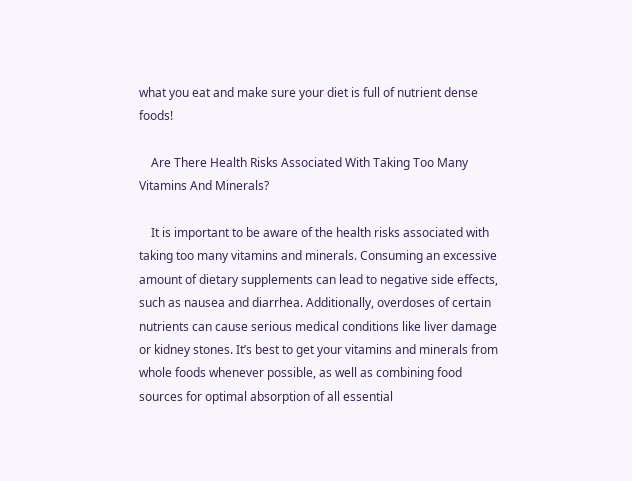what you eat and make sure your diet is full of nutrient dense foods!

    Are There Health Risks Associated With Taking Too Many Vitamins And Minerals?

    It is important to be aware of the health risks associated with taking too many vitamins and minerals. Consuming an excessive amount of dietary supplements can lead to negative side effects, such as nausea and diarrhea. Additionally, overdoses of certain nutrients can cause serious medical conditions like liver damage or kidney stones. It’s best to get your vitamins and minerals from whole foods whenever possible, as well as combining food sources for optimal absorption of all essential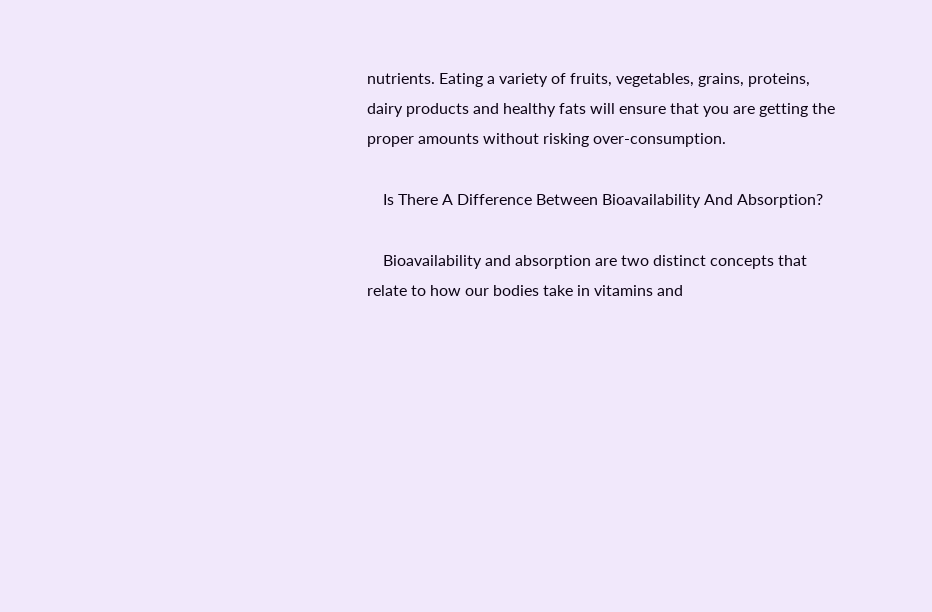nutrients. Eating a variety of fruits, vegetables, grains, proteins, dairy products and healthy fats will ensure that you are getting the proper amounts without risking over-consumption.

    Is There A Difference Between Bioavailability And Absorption?

    Bioavailability and absorption are two distinct concepts that relate to how our bodies take in vitamins and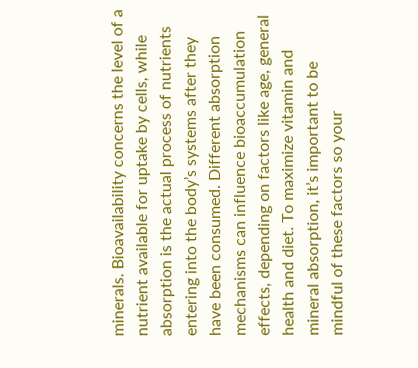minerals. Bioavailability concerns the level of a nutrient available for uptake by cells, while absorption is the actual process of nutrients entering into the body’s systems after they have been consumed. Different absorption mechanisms can influence bioaccumulation effects, depending on factors like age, general health and diet. To maximize vitamin and mineral absorption, it’s important to be mindful of these factors so your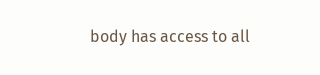body has access to all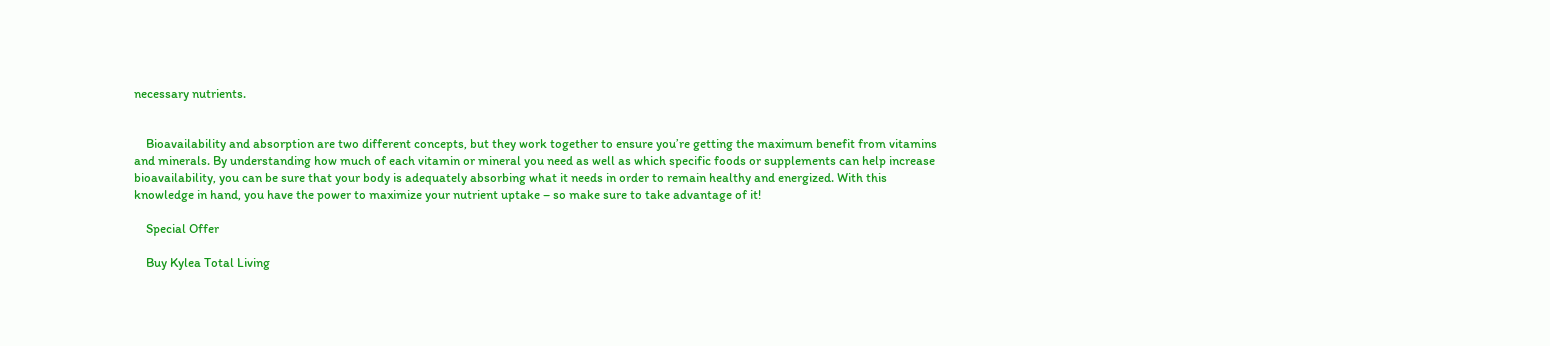necessary nutrients.


    Bioavailability and absorption are two different concepts, but they work together to ensure you’re getting the maximum benefit from vitamins and minerals. By understanding how much of each vitamin or mineral you need as well as which specific foods or supplements can help increase bioavailability, you can be sure that your body is adequately absorbing what it needs in order to remain healthy and energized. With this knowledge in hand, you have the power to maximize your nutrient uptake – so make sure to take advantage of it!

    Special Offer

    Buy Kylea Total Living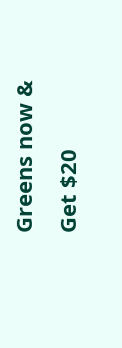Greens now & Get $20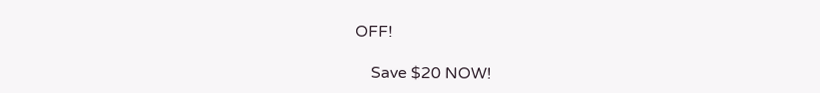OFF!

    Save $20 NOW!